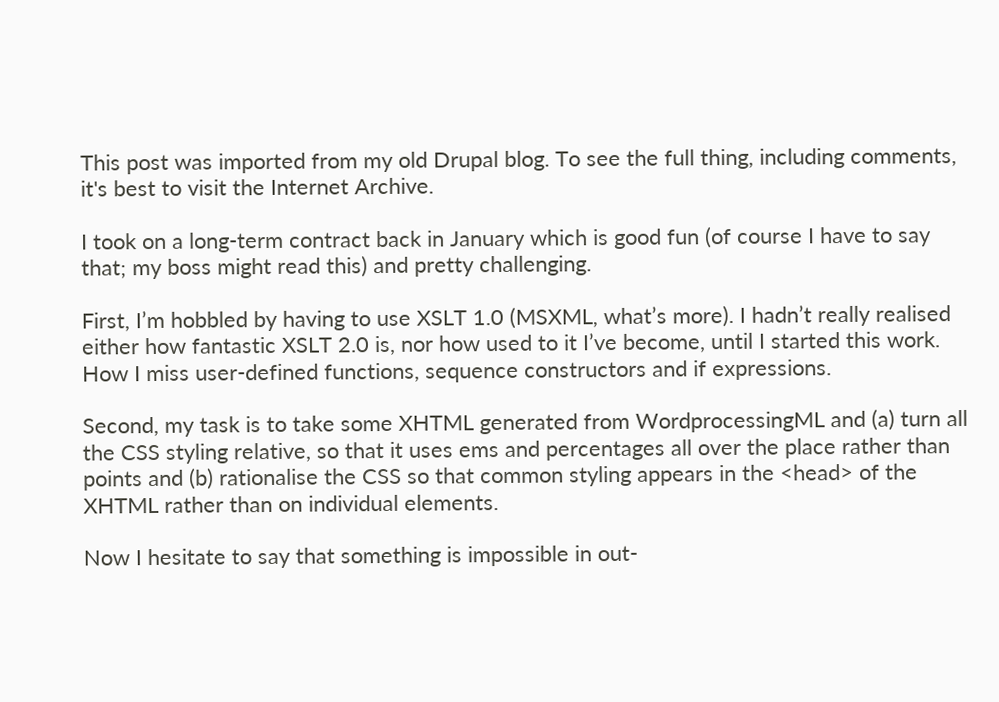This post was imported from my old Drupal blog. To see the full thing, including comments, it's best to visit the Internet Archive.

I took on a long-term contract back in January which is good fun (of course I have to say that; my boss might read this) and pretty challenging.

First, I’m hobbled by having to use XSLT 1.0 (MSXML, what’s more). I hadn’t really realised either how fantastic XSLT 2.0 is, nor how used to it I’ve become, until I started this work. How I miss user-defined functions, sequence constructors and if expressions.

Second, my task is to take some XHTML generated from WordprocessingML and (a) turn all the CSS styling relative, so that it uses ems and percentages all over the place rather than points and (b) rationalise the CSS so that common styling appears in the <head> of the XHTML rather than on individual elements.

Now I hesitate to say that something is impossible in out-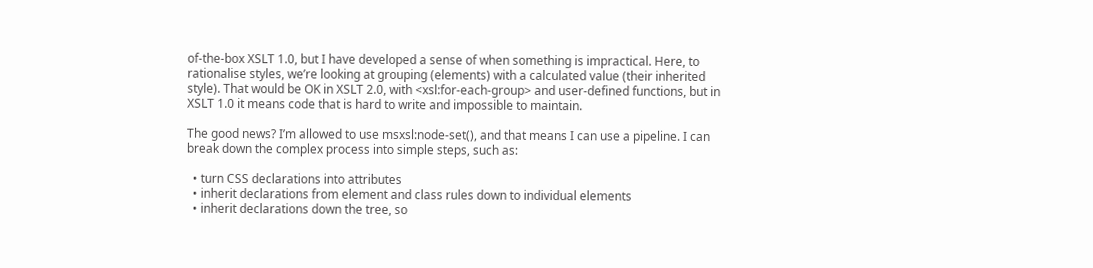of-the-box XSLT 1.0, but I have developed a sense of when something is impractical. Here, to rationalise styles, we’re looking at grouping (elements) with a calculated value (their inherited style). That would be OK in XSLT 2.0, with <xsl:for-each-group> and user-defined functions, but in XSLT 1.0 it means code that is hard to write and impossible to maintain.

The good news? I’m allowed to use msxsl:node-set(), and that means I can use a pipeline. I can break down the complex process into simple steps, such as:

  • turn CSS declarations into attributes
  • inherit declarations from element and class rules down to individual elements
  • inherit declarations down the tree, so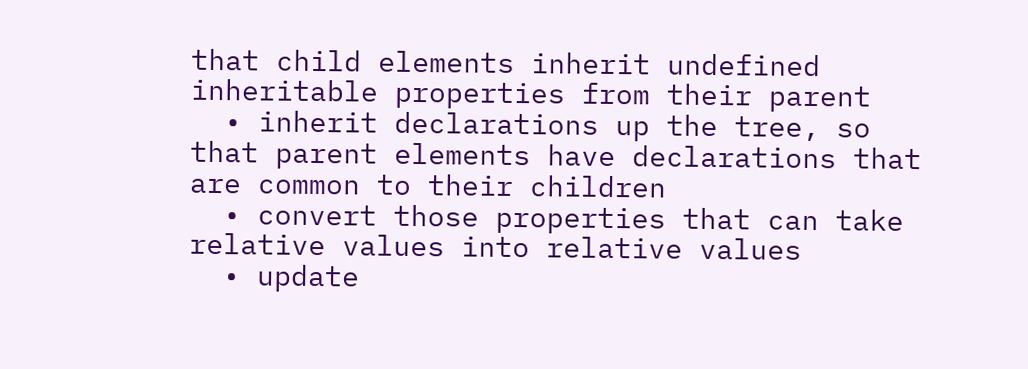that child elements inherit undefined inheritable properties from their parent
  • inherit declarations up the tree, so that parent elements have declarations that are common to their children
  • convert those properties that can take relative values into relative values
  • update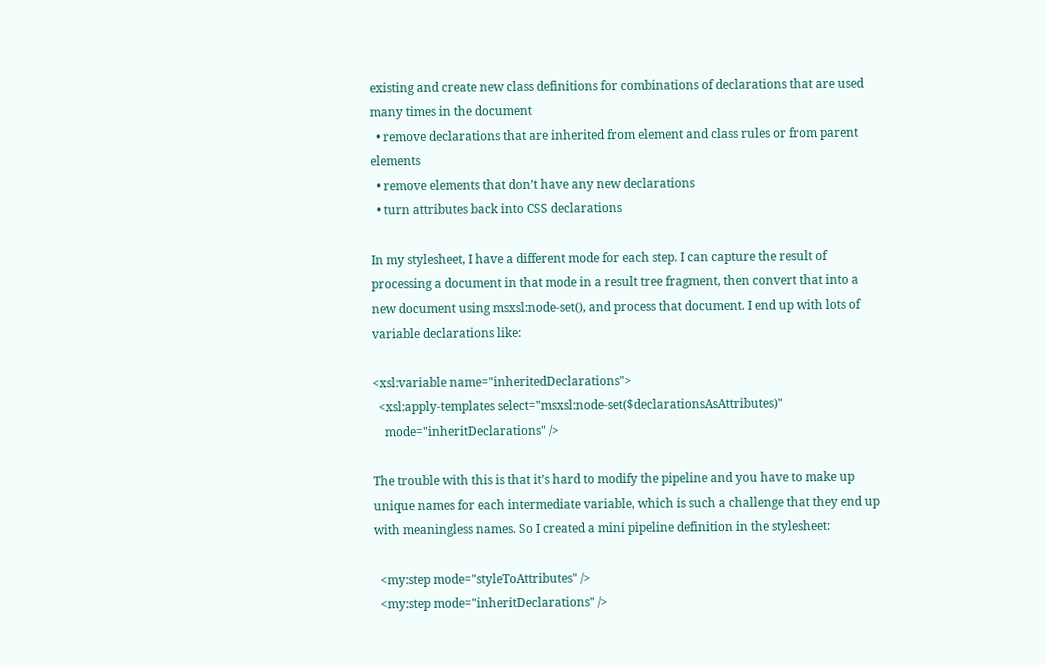existing and create new class definitions for combinations of declarations that are used many times in the document
  • remove declarations that are inherited from element and class rules or from parent elements
  • remove elements that don’t have any new declarations
  • turn attributes back into CSS declarations

In my stylesheet, I have a different mode for each step. I can capture the result of processing a document in that mode in a result tree fragment, then convert that into a new document using msxsl:node-set(), and process that document. I end up with lots of variable declarations like:

<xsl:variable name="inheritedDeclarations">
  <xsl:apply-templates select="msxsl:node-set($declarationsAsAttributes)"
    mode="inheritDeclarations" />

The trouble with this is that it’s hard to modify the pipeline and you have to make up unique names for each intermediate variable, which is such a challenge that they end up with meaningless names. So I created a mini pipeline definition in the stylesheet:

  <my:step mode="styleToAttributes" />
  <my:step mode="inheritDeclarations" />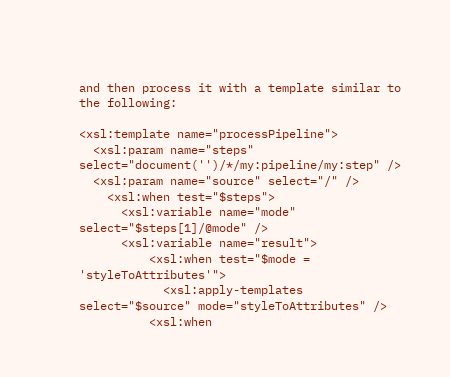and then process it with a template similar to the following:

<xsl:template name="processPipeline">
  <xsl:param name="steps" select="document('')/*/my:pipeline/my:step" />
  <xsl:param name="source" select="/" />
    <xsl:when test="$steps">
      <xsl:variable name="mode" select="$steps[1]/@mode" />
      <xsl:variable name="result">
          <xsl:when test="$mode = 'styleToAttributes'">
            <xsl:apply-templates select="$source" mode="styleToAttributes" />
          <xsl:when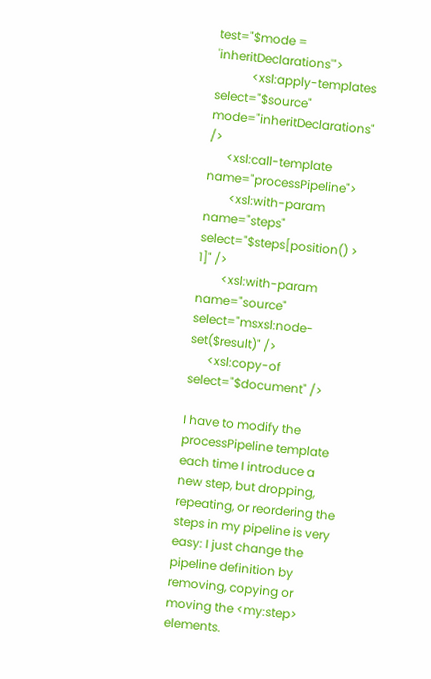test="$mode = 'inheritDeclarations'">
            <xsl:apply-templates select="$source" mode="inheritDeclarations" />
      <xsl:call-template name="processPipeline">
        <xsl:with-param name="steps" select="$steps[position() > 1]" />
        <xsl:with-param name="source" select="msxsl:node-set($result)" />
      <xsl:copy-of select="$document" />

I have to modify the processPipeline template each time I introduce a new step, but dropping, repeating, or reordering the steps in my pipeline is very easy: I just change the pipeline definition by removing, copying or moving the <my:step> elements.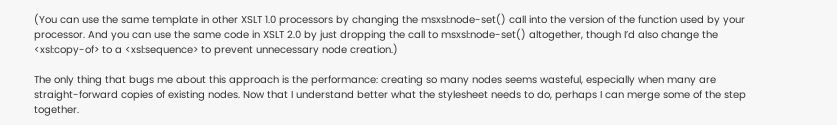(You can use the same template in other XSLT 1.0 processors by changing the msxsl:node-set() call into the version of the function used by your processor. And you can use the same code in XSLT 2.0 by just dropping the call to msxsl:node-set() altogether, though I’d also change the <xsl:copy-of> to a <xsl:sequence> to prevent unnecessary node creation.)

The only thing that bugs me about this approach is the performance: creating so many nodes seems wasteful, especially when many are straight-forward copies of existing nodes. Now that I understand better what the stylesheet needs to do, perhaps I can merge some of the step together.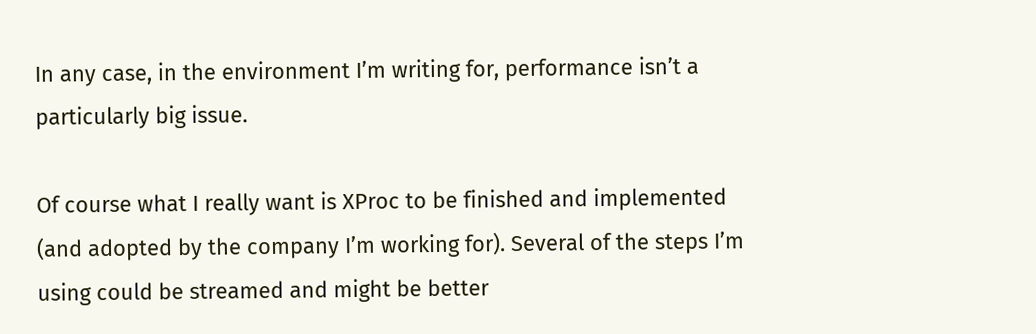In any case, in the environment I’m writing for, performance isn’t a particularly big issue.

Of course what I really want is XProc to be finished and implemented (and adopted by the company I’m working for). Several of the steps I’m using could be streamed and might be better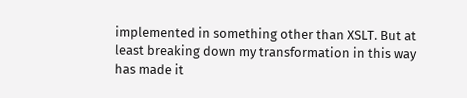implemented in something other than XSLT. But at least breaking down my transformation in this way has made it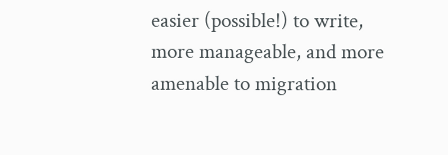easier (possible!) to write, more manageable, and more amenable to migration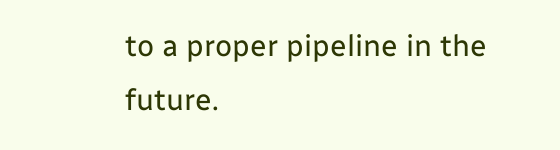to a proper pipeline in the future.